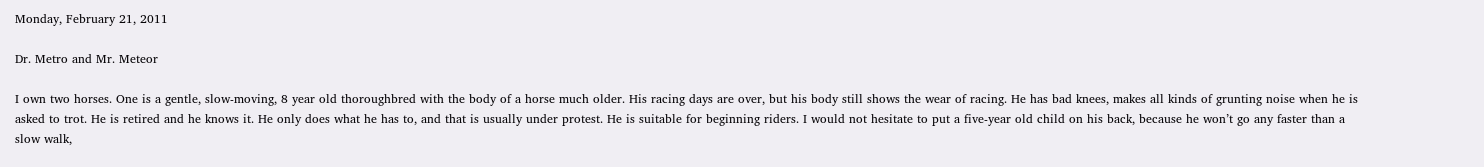Monday, February 21, 2011

Dr. Metro and Mr. Meteor

I own two horses. One is a gentle, slow-moving, 8 year old thoroughbred with the body of a horse much older. His racing days are over, but his body still shows the wear of racing. He has bad knees, makes all kinds of grunting noise when he is asked to trot. He is retired and he knows it. He only does what he has to, and that is usually under protest. He is suitable for beginning riders. I would not hesitate to put a five-year old child on his back, because he won’t go any faster than a slow walk,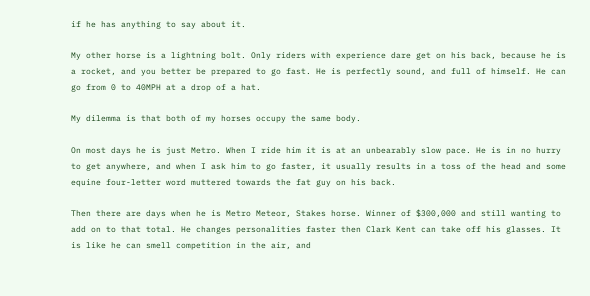if he has anything to say about it.

My other horse is a lightning bolt. Only riders with experience dare get on his back, because he is a rocket, and you better be prepared to go fast. He is perfectly sound, and full of himself. He can go from 0 to 40MPH at a drop of a hat.

My dilemma is that both of my horses occupy the same body.

On most days he is just Metro. When I ride him it is at an unbearably slow pace. He is in no hurry to get anywhere, and when I ask him to go faster, it usually results in a toss of the head and some equine four-letter word muttered towards the fat guy on his back.

Then there are days when he is Metro Meteor, Stakes horse. Winner of $300,000 and still wanting to add on to that total. He changes personalities faster then Clark Kent can take off his glasses. It is like he can smell competition in the air, and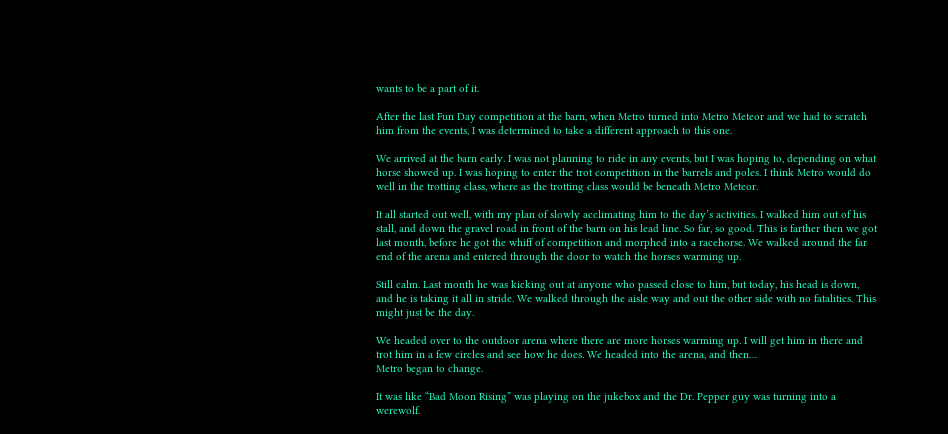wants to be a part of it.

After the last Fun Day competition at the barn, when Metro turned into Metro Meteor and we had to scratch him from the events, I was determined to take a different approach to this one.

We arrived at the barn early. I was not planning to ride in any events, but I was hoping to, depending on what horse showed up. I was hoping to enter the trot competition in the barrels and poles. I think Metro would do well in the trotting class, where as the trotting class would be beneath Metro Meteor.

It all started out well, with my plan of slowly acclimating him to the day’s activities. I walked him out of his stall, and down the gravel road in front of the barn on his lead line. So far, so good. This is farther then we got last month, before he got the whiff of competition and morphed into a racehorse. We walked around the far end of the arena and entered through the door to watch the horses warming up.

Still calm. Last month he was kicking out at anyone who passed close to him, but today, his head is down, and he is taking it all in stride. We walked through the aisle way and out the other side with no fatalities. This might just be the day.

We headed over to the outdoor arena where there are more horses warming up. I will get him in there and trot him in a few circles and see how he does. We headed into the arena, and then…
Metro began to change.

It was like “Bad Moon Rising” was playing on the jukebox and the Dr. Pepper guy was turning into a werewolf.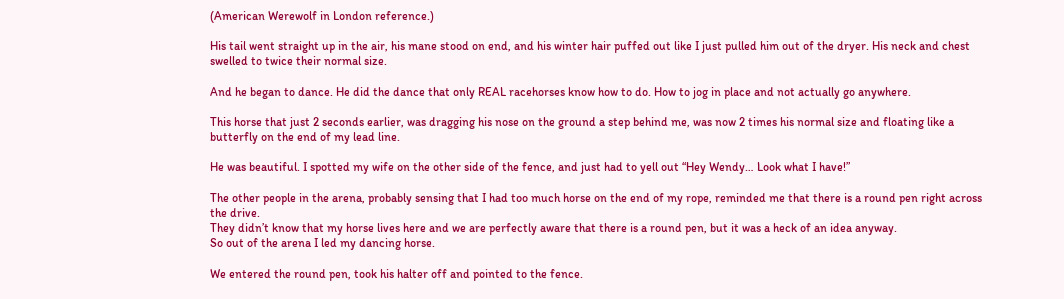(American Werewolf in London reference.)

His tail went straight up in the air, his mane stood on end, and his winter hair puffed out like I just pulled him out of the dryer. His neck and chest swelled to twice their normal size.

And he began to dance. He did the dance that only REAL racehorses know how to do. How to jog in place and not actually go anywhere.

This horse that just 2 seconds earlier, was dragging his nose on the ground a step behind me, was now 2 times his normal size and floating like a butterfly on the end of my lead line.

He was beautiful. I spotted my wife on the other side of the fence, and just had to yell out “Hey Wendy… Look what I have!”

The other people in the arena, probably sensing that I had too much horse on the end of my rope, reminded me that there is a round pen right across the drive.
They didn’t know that my horse lives here and we are perfectly aware that there is a round pen, but it was a heck of an idea anyway.
So out of the arena I led my dancing horse.

We entered the round pen, took his halter off and pointed to the fence.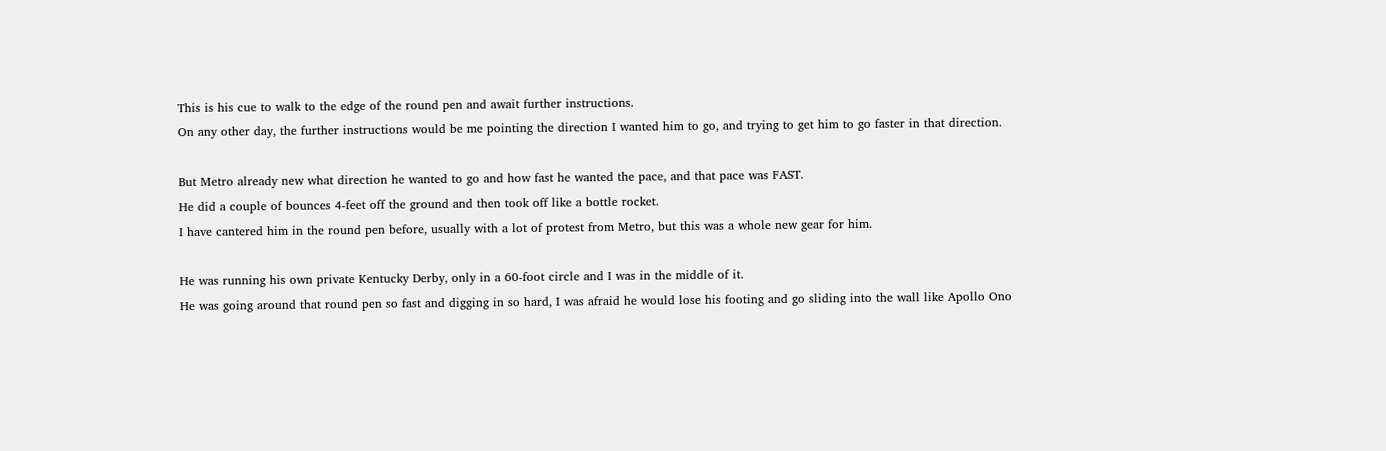This is his cue to walk to the edge of the round pen and await further instructions.
On any other day, the further instructions would be me pointing the direction I wanted him to go, and trying to get him to go faster in that direction.

But Metro already new what direction he wanted to go and how fast he wanted the pace, and that pace was FAST.
He did a couple of bounces 4-feet off the ground and then took off like a bottle rocket.
I have cantered him in the round pen before, usually with a lot of protest from Metro, but this was a whole new gear for him.

He was running his own private Kentucky Derby, only in a 60-foot circle and I was in the middle of it.
He was going around that round pen so fast and digging in so hard, I was afraid he would lose his footing and go sliding into the wall like Apollo Ono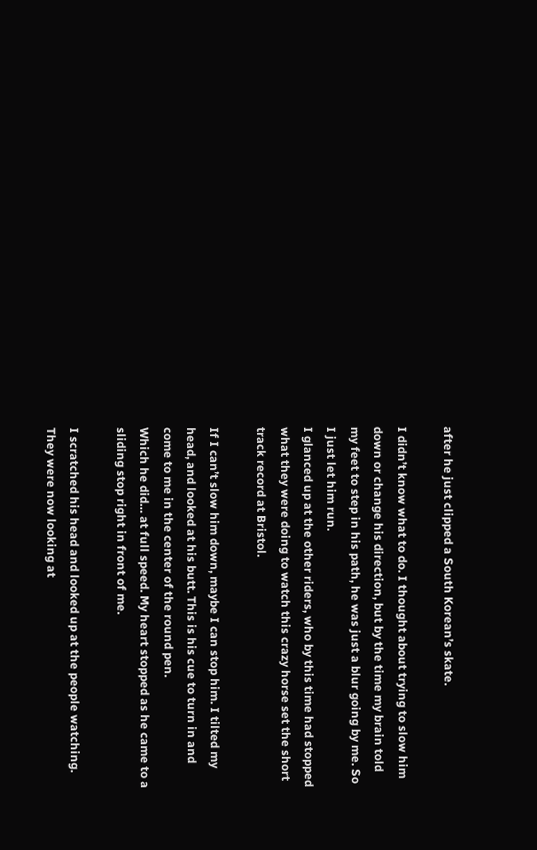after he just clipped a South Korean’s skate.

I didn’t know what to do. I thought about trying to slow him down or change his direction, but by the time my brain told my feet to step in his path, he was just a blur going by me. So I just let him run.
I glanced up at the other riders, who by this time had stopped what they were doing to watch this crazy horse set the short track record at Bristol.

If I can’t slow him down, maybe I can stop him. I tilted my head, and looked at his butt. This is his cue to turn in and come to me in the center of the round pen.
Which he did… at full speed. My heart stopped as he came to a sliding stop right in front of me.

I scratched his head and looked up at the people watching. They were now looking at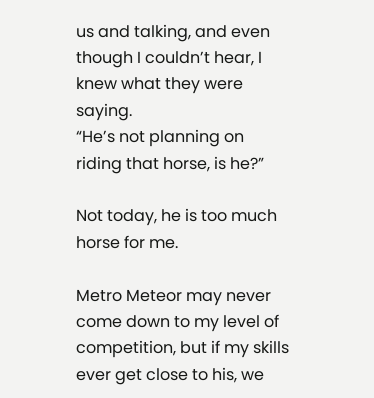us and talking, and even though I couldn’t hear, I knew what they were saying.
“He’s not planning on riding that horse, is he?”

Not today, he is too much horse for me.

Metro Meteor may never come down to my level of competition, but if my skills ever get close to his, we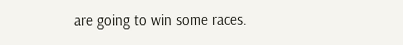are going to win some races.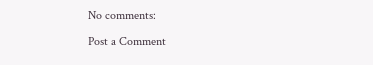No comments:

Post a Comment